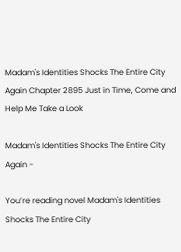Madam's Identities Shocks The Entire City Again Chapter 2895 Just in Time, Come and Help Me Take a Look

Madam's Identities Shocks The Entire City Again -

You’re reading novel Madam's Identities Shocks The Entire City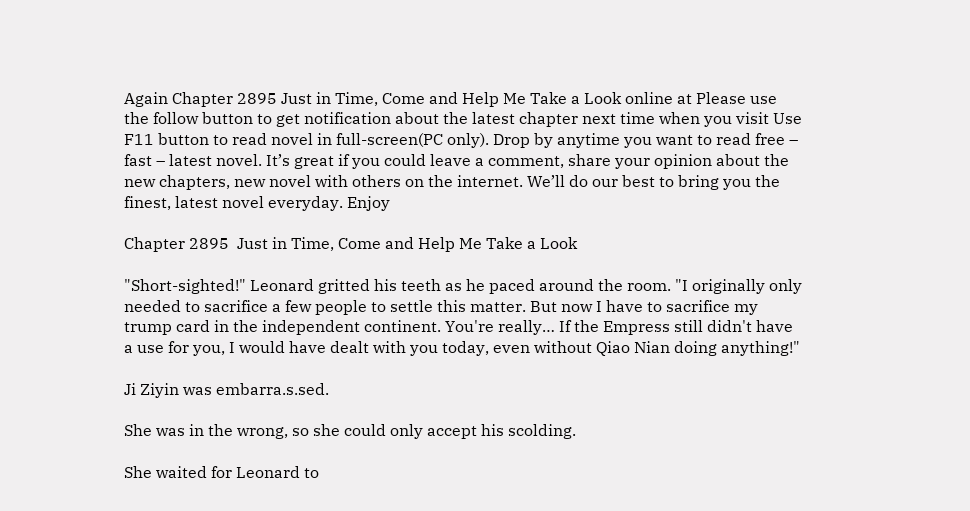Again Chapter 2895 Just in Time, Come and Help Me Take a Look online at Please use the follow button to get notification about the latest chapter next time when you visit Use F11 button to read novel in full-screen(PC only). Drop by anytime you want to read free – fast – latest novel. It’s great if you could leave a comment, share your opinion about the new chapters, new novel with others on the internet. We’ll do our best to bring you the finest, latest novel everyday. Enjoy

Chapter 2895  Just in Time, Come and Help Me Take a Look

"Short-sighted!" Leonard gritted his teeth as he paced around the room. "I originally only needed to sacrifice a few people to settle this matter. But now I have to sacrifice my trump card in the independent continent. You're really… If the Empress still didn't have a use for you, I would have dealt with you today, even without Qiao Nian doing anything!"

Ji Ziyin was embarra.s.sed.

She was in the wrong, so she could only accept his scolding.

She waited for Leonard to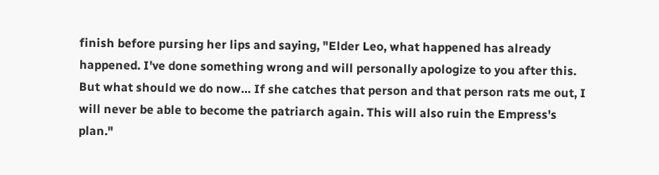finish before pursing her lips and saying, "Elder Leo, what happened has already happened. I've done something wrong and will personally apologize to you after this. But what should we do now… If she catches that person and that person rats me out, I will never be able to become the patriarch again. This will also ruin the Empress's plan."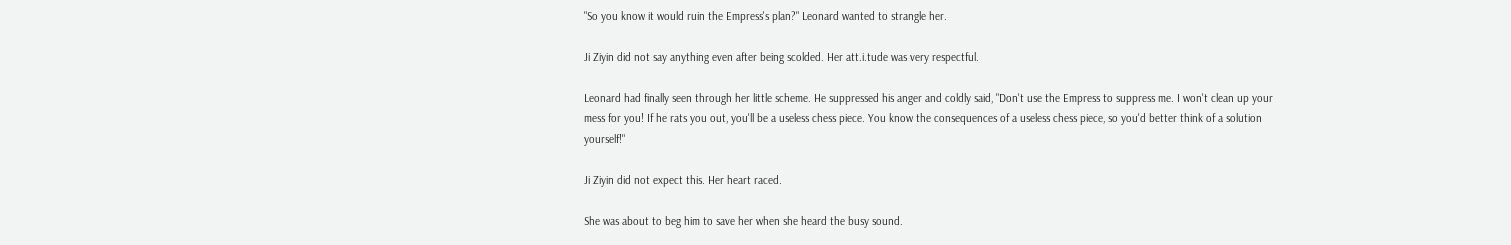"So you know it would ruin the Empress's plan?" Leonard wanted to strangle her.

Ji Ziyin did not say anything even after being scolded. Her att.i.tude was very respectful.

Leonard had finally seen through her little scheme. He suppressed his anger and coldly said, "Don't use the Empress to suppress me. I won't clean up your mess for you! If he rats you out, you'll be a useless chess piece. You know the consequences of a useless chess piece, so you'd better think of a solution yourself!"

Ji Ziyin did not expect this. Her heart raced.

She was about to beg him to save her when she heard the busy sound.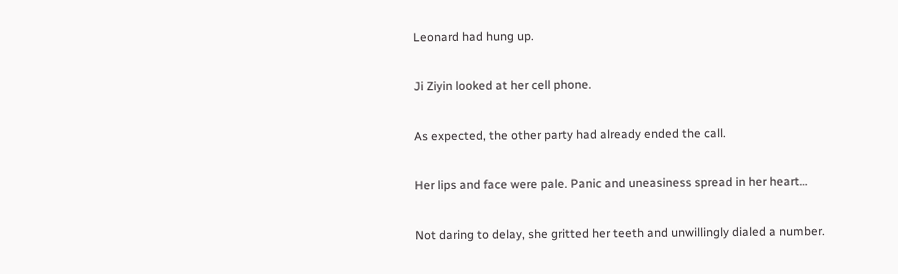Leonard had hung up.

Ji Ziyin looked at her cell phone.

As expected, the other party had already ended the call.

Her lips and face were pale. Panic and uneasiness spread in her heart…

Not daring to delay, she gritted her teeth and unwillingly dialed a number.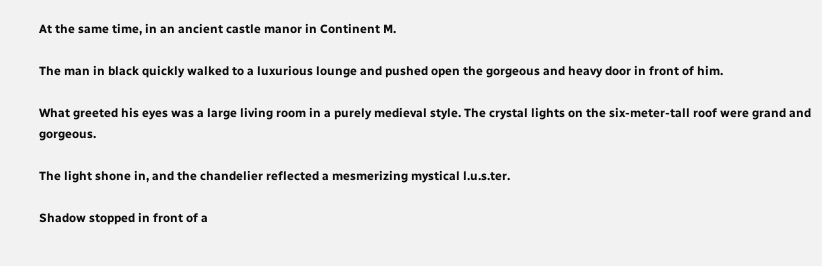At the same time, in an ancient castle manor in Continent M.

The man in black quickly walked to a luxurious lounge and pushed open the gorgeous and heavy door in front of him.

What greeted his eyes was a large living room in a purely medieval style. The crystal lights on the six-meter-tall roof were grand and gorgeous.

The light shone in, and the chandelier reflected a mesmerizing mystical l.u.s.ter.

Shadow stopped in front of a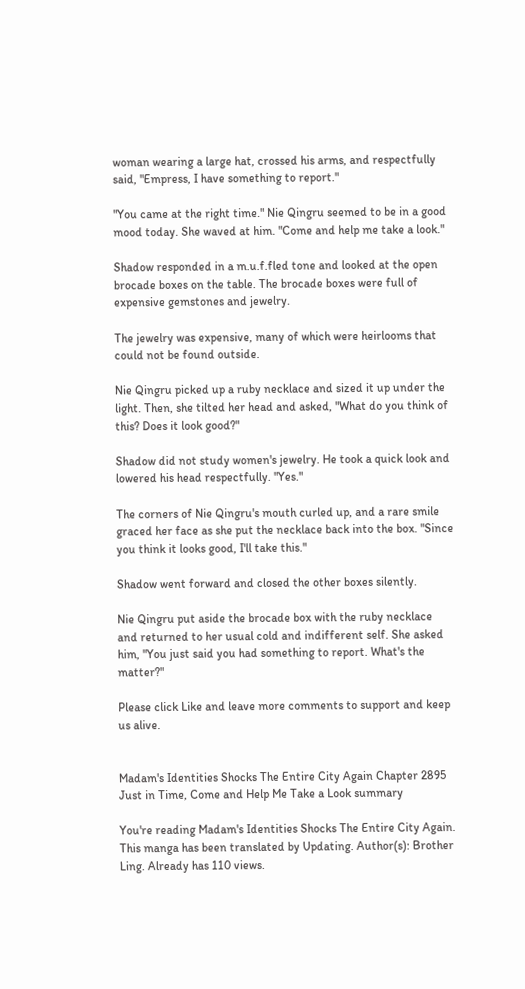woman wearing a large hat, crossed his arms, and respectfully said, "Empress, I have something to report."

"You came at the right time." Nie Qingru seemed to be in a good mood today. She waved at him. "Come and help me take a look."

Shadow responded in a m.u.f.fled tone and looked at the open brocade boxes on the table. The brocade boxes were full of expensive gemstones and jewelry.

The jewelry was expensive, many of which were heirlooms that could not be found outside.

Nie Qingru picked up a ruby necklace and sized it up under the light. Then, she tilted her head and asked, "What do you think of this? Does it look good?"

Shadow did not study women's jewelry. He took a quick look and lowered his head respectfully. "Yes."

The corners of Nie Qingru's mouth curled up, and a rare smile graced her face as she put the necklace back into the box. "Since you think it looks good, I'll take this."

Shadow went forward and closed the other boxes silently.

Nie Qingru put aside the brocade box with the ruby necklace and returned to her usual cold and indifferent self. She asked him, "You just said you had something to report. What's the matter?"

Please click Like and leave more comments to support and keep us alive.


Madam's Identities Shocks The Entire City Again Chapter 2895 Just in Time, Come and Help Me Take a Look summary

You're reading Madam's Identities Shocks The Entire City Again. This manga has been translated by Updating. Author(s): Brother Ling. Already has 110 views.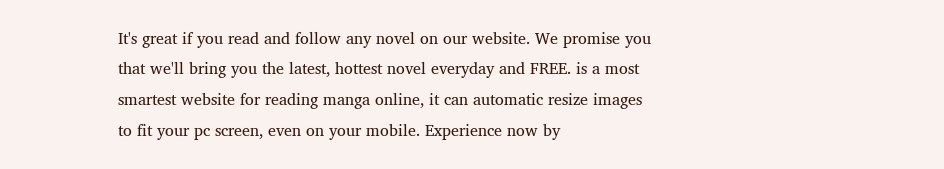It's great if you read and follow any novel on our website. We promise you that we'll bring you the latest, hottest novel everyday and FREE. is a most smartest website for reading manga online, it can automatic resize images to fit your pc screen, even on your mobile. Experience now by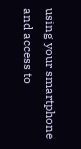using your smartphone and access to